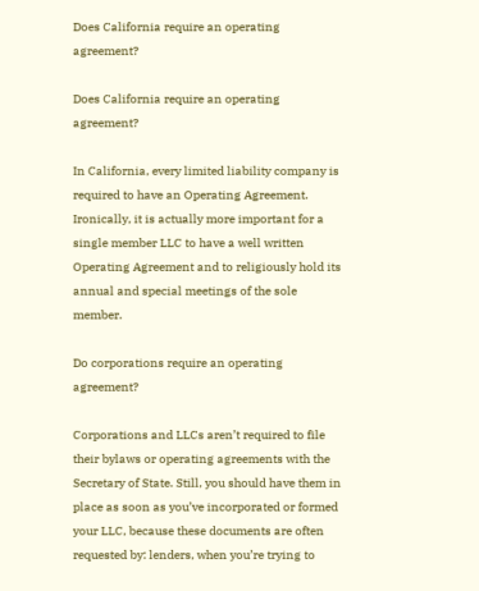Does California require an operating agreement?

Does California require an operating agreement?

In California, every limited liability company is required to have an Operating Agreement. Ironically, it is actually more important for a single member LLC to have a well written Operating Agreement and to religiously hold its annual and special meetings of the sole member.

Do corporations require an operating agreement?

Corporations and LLCs aren’t required to file their bylaws or operating agreements with the Secretary of State. Still, you should have them in place as soon as you’ve incorporated or formed your LLC, because these documents are often requested by: lenders, when you’re trying to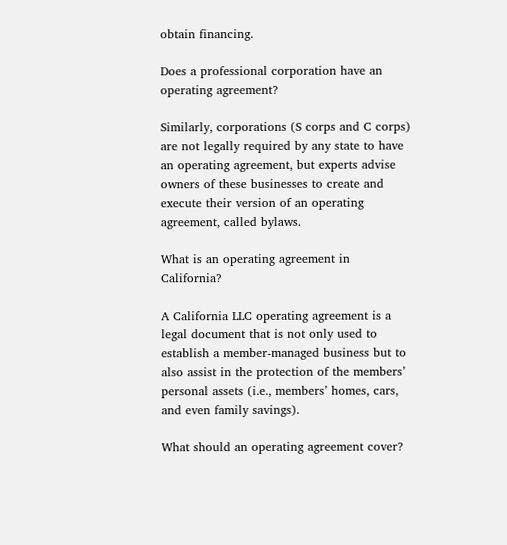obtain financing.

Does a professional corporation have an operating agreement?

Similarly, corporations (S corps and C corps) are not legally required by any state to have an operating agreement, but experts advise owners of these businesses to create and execute their version of an operating agreement, called bylaws.

What is an operating agreement in California?

A California LLC operating agreement is a legal document that is not only used to establish a member-managed business but to also assist in the protection of the members’ personal assets (i.e., members’ homes, cars, and even family savings).

What should an operating agreement cover?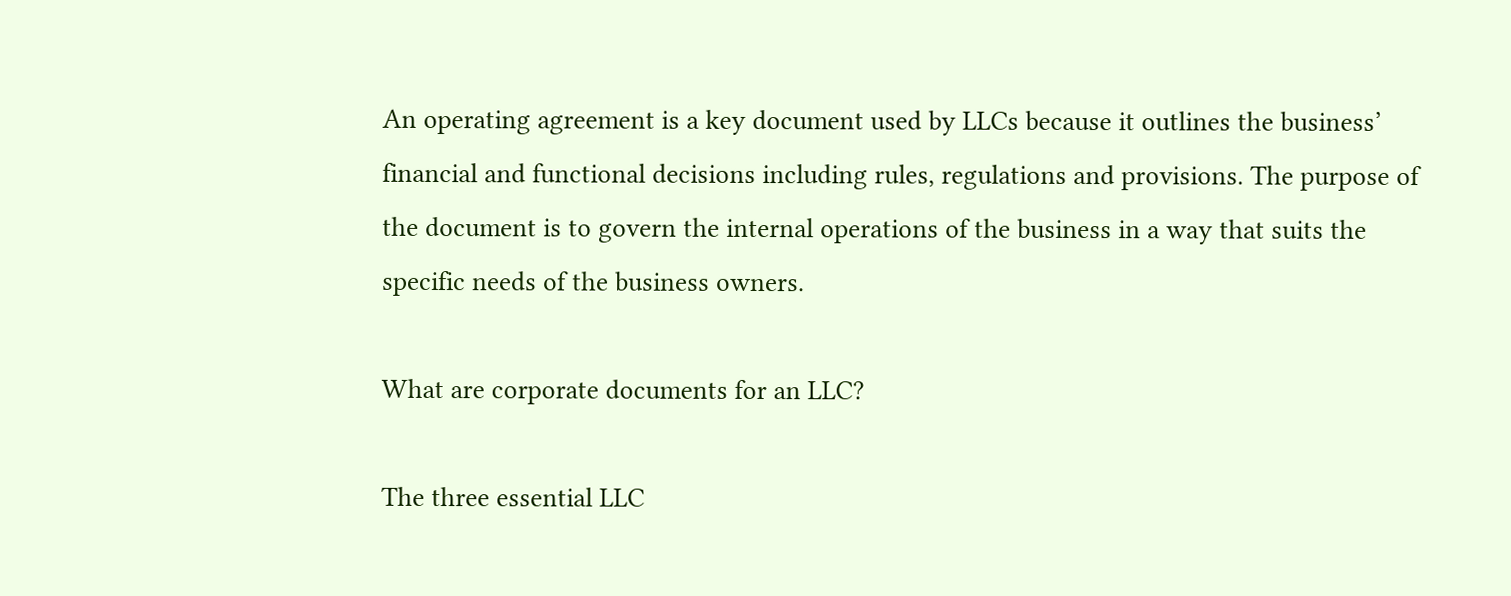An operating agreement is a key document used by LLCs because it outlines the business’ financial and functional decisions including rules, regulations and provisions. The purpose of the document is to govern the internal operations of the business in a way that suits the specific needs of the business owners.

What are corporate documents for an LLC?

The three essential LLC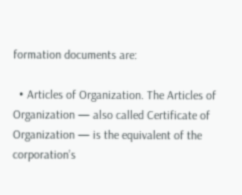formation documents are:

  • Articles of Organization. The Articles of Organization — also called Certificate of Organization — is the equivalent of the corporation’s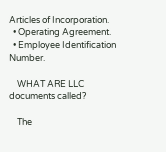Articles of Incorporation.
  • Operating Agreement.
  • Employee Identification Number.

    WHAT ARE LLC documents called?

    The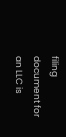filing document for an LLC is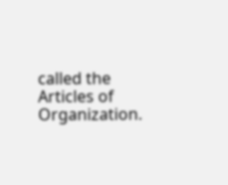called the Articles of Organization.